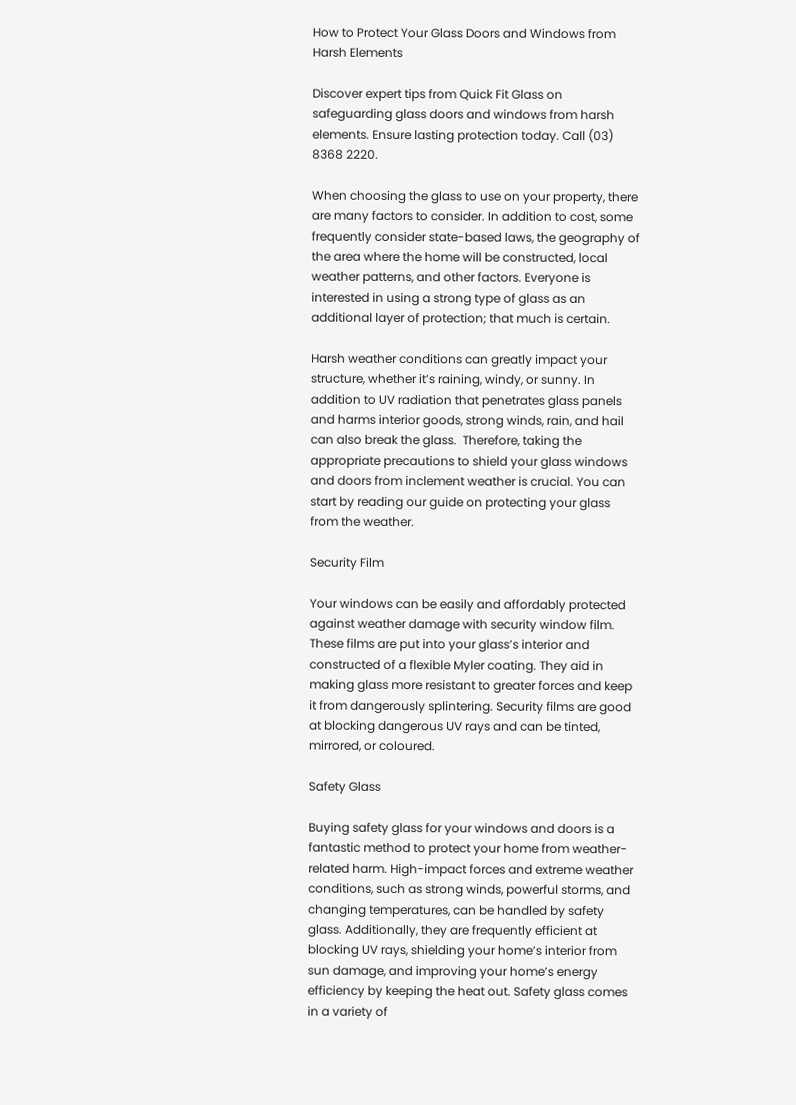How to Protect Your Glass Doors and Windows from Harsh Elements

Discover expert tips from Quick Fit Glass on safeguarding glass doors and windows from harsh elements. Ensure lasting protection today. Call (03) 8368 2220.

When choosing the glass to use on your property, there are many factors to consider. In addition to cost, some frequently consider state-based laws, the geography of the area where the home will be constructed, local weather patterns, and other factors. Everyone is interested in using a strong type of glass as an additional layer of protection; that much is certain.

Harsh weather conditions can greatly impact your structure, whether it’s raining, windy, or sunny. In addition to UV radiation that penetrates glass panels and harms interior goods, strong winds, rain, and hail can also break the glass.  Therefore, taking the appropriate precautions to shield your glass windows and doors from inclement weather is crucial. You can start by reading our guide on protecting your glass from the weather.

Security Film

Your windows can be easily and affordably protected against weather damage with security window film. These films are put into your glass’s interior and constructed of a flexible Myler coating. They aid in making glass more resistant to greater forces and keep it from dangerously splintering. Security films are good at blocking dangerous UV rays and can be tinted, mirrored, or coloured.

Safety Glass

Buying safety glass for your windows and doors is a fantastic method to protect your home from weather-related harm. High-impact forces and extreme weather conditions, such as strong winds, powerful storms, and changing temperatures, can be handled by safety glass. Additionally, they are frequently efficient at blocking UV rays, shielding your home’s interior from sun damage, and improving your home’s energy efficiency by keeping the heat out. Safety glass comes in a variety of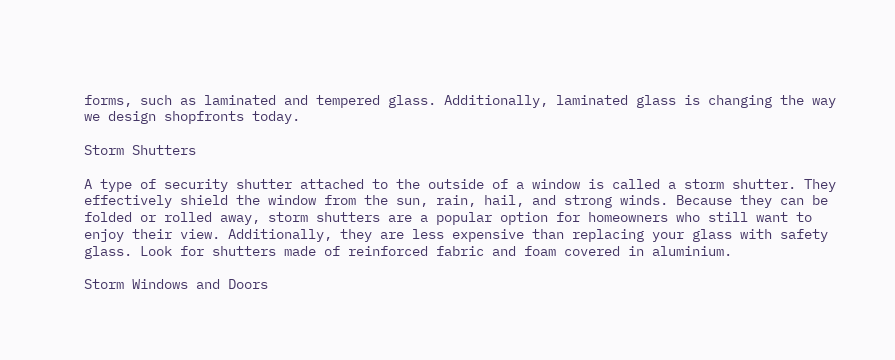forms, such as laminated and tempered glass. Additionally, laminated glass is changing the way we design shopfronts today.

Storm Shutters

A type of security shutter attached to the outside of a window is called a storm shutter. They effectively shield the window from the sun, rain, hail, and strong winds. Because they can be folded or rolled away, storm shutters are a popular option for homeowners who still want to enjoy their view. Additionally, they are less expensive than replacing your glass with safety glass. Look for shutters made of reinforced fabric and foam covered in aluminium.

Storm Windows and Doors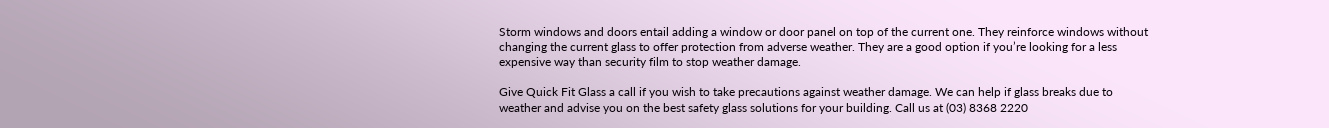Storm windows and doors entail adding a window or door panel on top of the current one. They reinforce windows without changing the current glass to offer protection from adverse weather. They are a good option if you’re looking for a less expensive way than security film to stop weather damage.

Give Quick Fit Glass a call if you wish to take precautions against weather damage. We can help if glass breaks due to weather and advise you on the best safety glass solutions for your building. Call us at (03) 8368 2220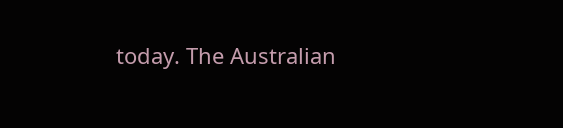today. The Australian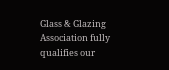Glass & Glazing Association fully qualifies our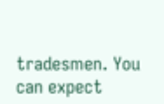tradesmen. You can expect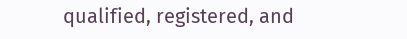qualified, registered, and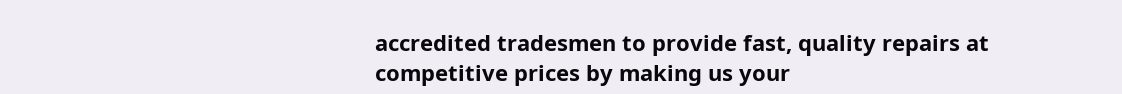accredited tradesmen to provide fast, quality repairs at competitive prices by making us your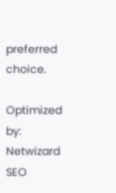preferred choice.

Optimized by: Netwizard SEO